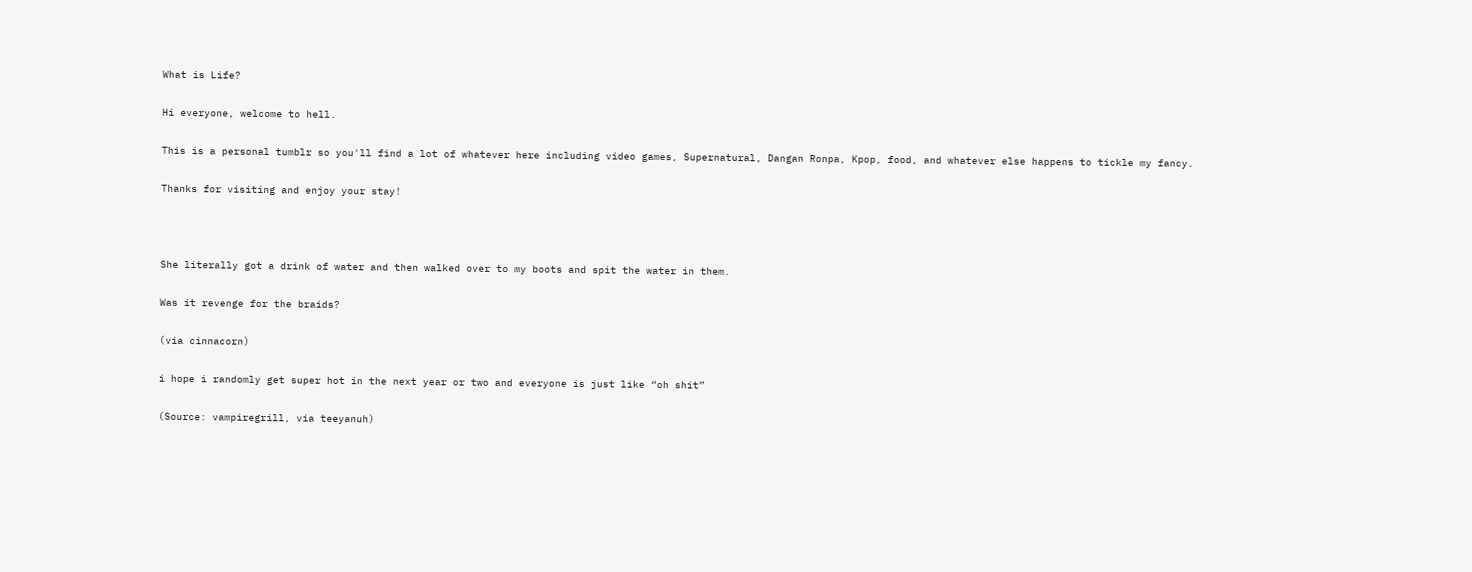What is Life?

Hi everyone, welcome to hell.

This is a personal tumblr so you'll find a lot of whatever here including video games, Supernatural, Dangan Ronpa, Kpop, food, and whatever else happens to tickle my fancy.

Thanks for visiting and enjoy your stay!



She literally got a drink of water and then walked over to my boots and spit the water in them.

Was it revenge for the braids?

(via cinnacorn)

i hope i randomly get super hot in the next year or two and everyone is just like “oh shit”

(Source: vampiregrill, via teeyanuh)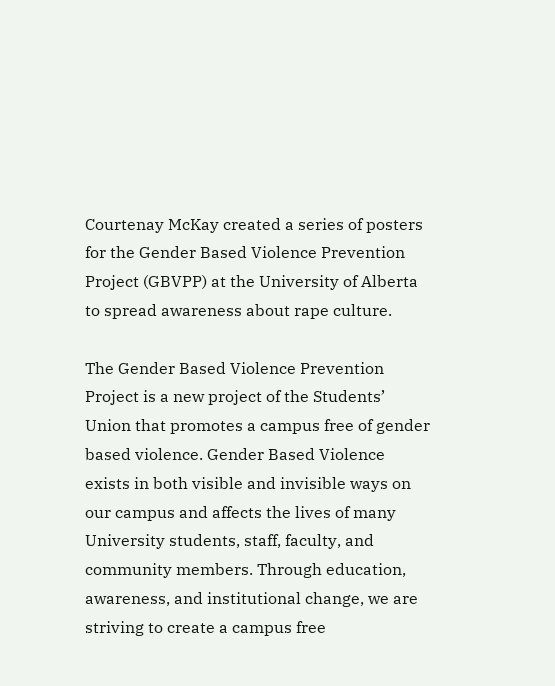Courtenay McKay created a series of posters for the Gender Based Violence Prevention Project (GBVPP) at the University of Alberta to spread awareness about rape culture.

The Gender Based Violence Prevention Project is a new project of the Students’ Union that promotes a campus free of gender based violence. Gender Based Violence exists in both visible and invisible ways on our campus and affects the lives of many University students, staff, faculty, and community members. Through education, awareness, and institutional change, we are striving to create a campus free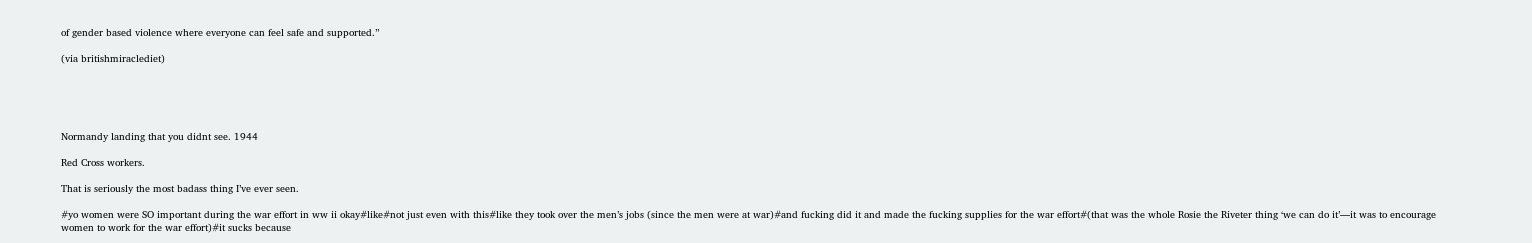of gender based violence where everyone can feel safe and supported.”

(via britishmiraclediet)





Normandy landing that you didnt see. 1944

Red Cross workers.

That is seriously the most badass thing I’ve ever seen.

#yo women were SO important during the war effort in ww ii okay#like#not just even with this#like they took over the men’s jobs (since the men were at war)#and fucking did it and made the fucking supplies for the war effort#(that was the whole Rosie the Riveter thing ‘we can do it’—it was to encourage women to work for the war effort)#it sucks because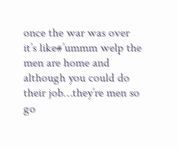once the war was over it’s like#’ummm welp the men are home and although you could do their job…they’re men so go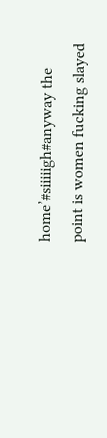home’#siiiiigh#anyway the point is women fucking slayed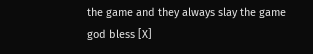the game and they always slay the game god bless [X]